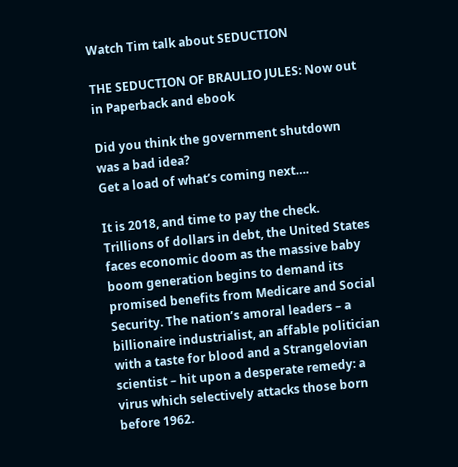Watch Tim talk about SEDUCTION

THE SEDUCTION OF BRAULIO JULES: Now out in Paperback and ebook

Did you think the government shutdown was a bad idea?
Get a load of what’s coming next….

It is 2018, and time to pay the check. Trillions of dollars in debt, the United States faces economic doom as the massive baby boom generation begins to demand its promised benefits from Medicare and Social Security. The nation’s amoral leaders – a billionaire industrialist, an affable politician with a taste for blood and a Strangelovian scientist – hit upon a desperate remedy: a virus which selectively attacks those born before 1962.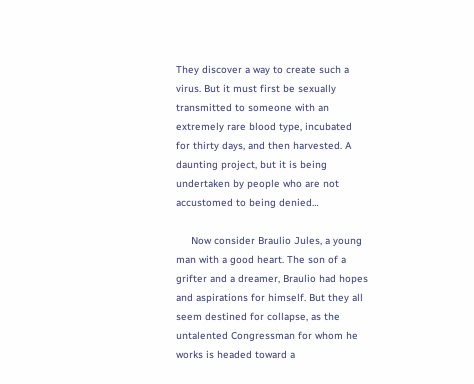They discover a way to create such a virus. But it must first be sexually transmitted to someone with an extremely rare blood type, incubated for thirty days, and then harvested. A daunting project, but it is being undertaken by people who are not accustomed to being denied…

     Now consider Braulio Jules, a young man with a good heart. The son of a grifter and a dreamer, Braulio had hopes and aspirations for himself. But they all seem destined for collapse, as the untalented Congressman for whom he works is headed toward a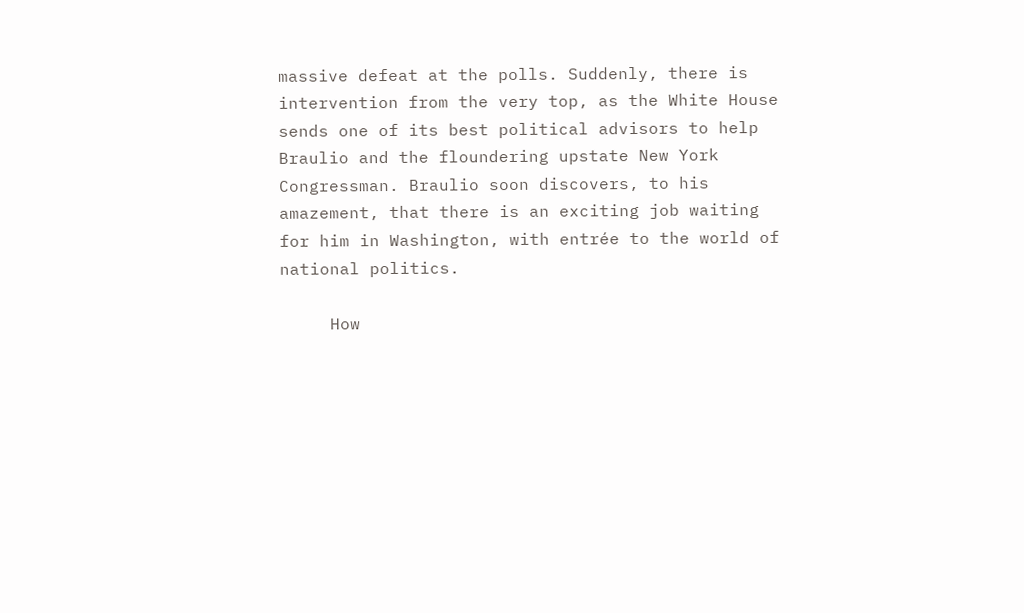massive defeat at the polls. Suddenly, there is intervention from the very top, as the White House sends one of its best political advisors to help Braulio and the floundering upstate New York Congressman. Braulio soon discovers, to his amazement, that there is an exciting job waiting for him in Washington, with entrée to the world of national politics.

     How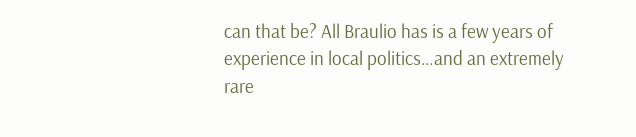can that be? All Braulio has is a few years of experience in local politics…and an extremely rare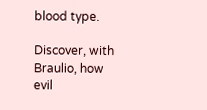blood type.

Discover, with Braulio, how evil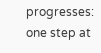progresses: one step at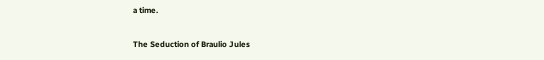a time.

The Seduction of Braulio Jules